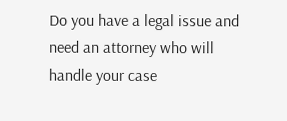Do you have a legal issue and need an attorney who will handle your case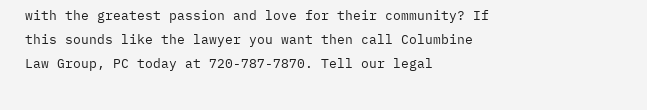with the greatest passion and love for their community? If this sounds like the lawyer you want then call Columbine Law Group, PC today at 720-787-7870. Tell our legal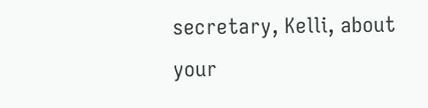secretary, Kelli, about your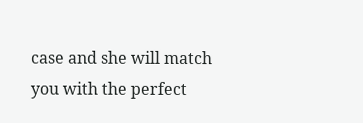case and she will match you with the perfect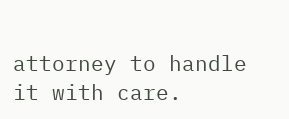attorney to handle it with care.